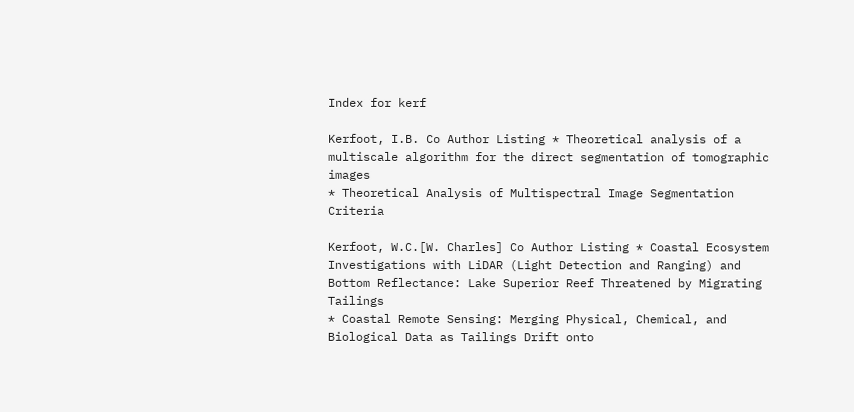Index for kerf

Kerfoot, I.B. Co Author Listing * Theoretical analysis of a multiscale algorithm for the direct segmentation of tomographic images
* Theoretical Analysis of Multispectral Image Segmentation Criteria

Kerfoot, W.C.[W. Charles] Co Author Listing * Coastal Ecosystem Investigations with LiDAR (Light Detection and Ranging) and Bottom Reflectance: Lake Superior Reef Threatened by Migrating Tailings
* Coastal Remote Sensing: Merging Physical, Chemical, and Biological Data as Tailings Drift onto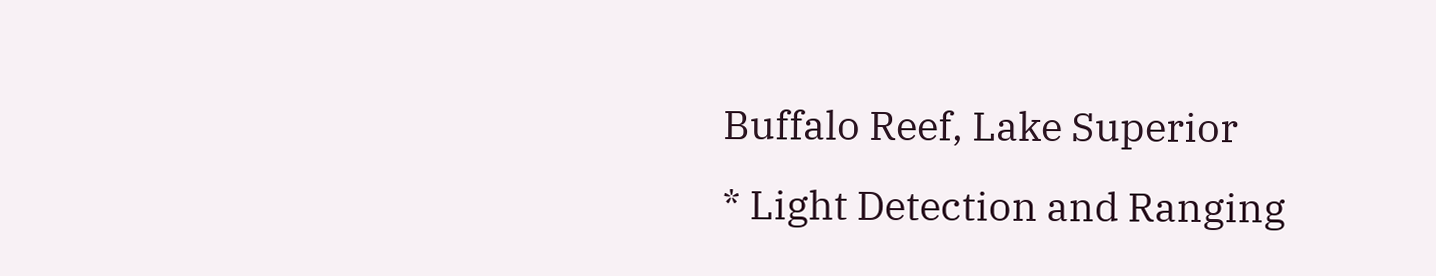Buffalo Reef, Lake Superior
* Light Detection and Ranging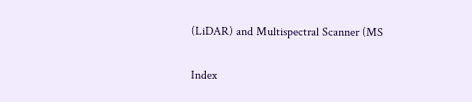(LiDAR) and Multispectral Scanner (MS

Index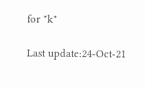for "k"

Last update:24-Oct-21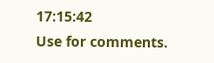17:15:42
Use for comments.